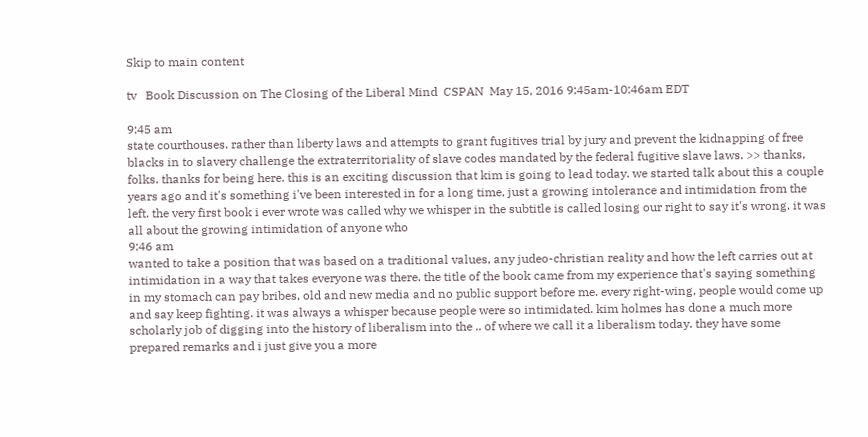Skip to main content

tv   Book Discussion on The Closing of the Liberal Mind  CSPAN  May 15, 2016 9:45am-10:46am EDT

9:45 am
state courthouses. rather than liberty laws and attempts to grant fugitives trial by jury and prevent the kidnapping of free blacks in to slavery challenge the extraterritoriality of slave codes mandated by the federal fugitive slave laws. >> thanks, folks. thanks for being here. this is an exciting discussion that kim is going to lead today. we started talk about this a couple years ago and it's something i've been interested in for a long time, just a growing intolerance and intimidation from the left. the very first book i ever wrote was called why we whisper in the subtitle is called losing our right to say it's wrong. it was all about the growing intimidation of anyone who
9:46 am
wanted to take a position that was based on a traditional values, any judeo-christian reality and how the left carries out at intimidation in a way that takes everyone was there. the title of the book came from my experience that's saying something in my stomach can pay bribes, old and new media and no public support before me. every right-wing, people would come up and say keep fighting. it was always a whisper because people were so intimidated. kim holmes has done a much more scholarly job of digging into the history of liberalism into the .. of where we call it a liberalism today. they have some prepared remarks and i just give you a more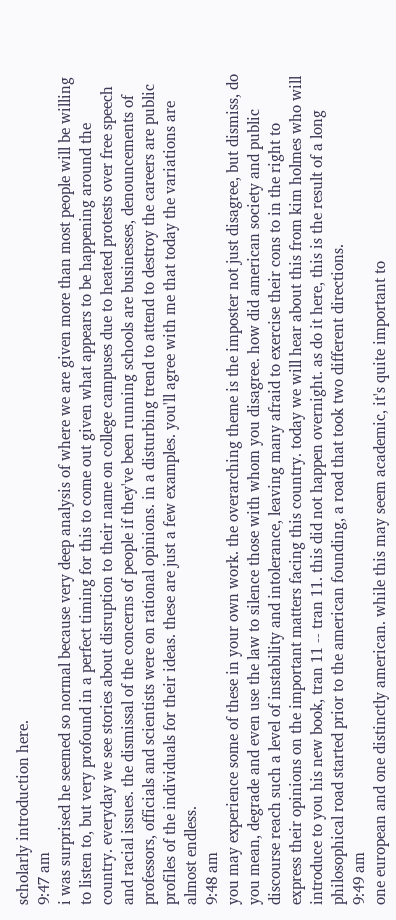scholarly introduction here.
9:47 am
i was surprised he seemed so normal because very deep analysis of where we are given more than most people will be willing to listen to, but very profound in a perfect timing for this to come out given what appears to be happening around the country. everyday we see stories about disruption to their name on college campuses due to heated protests over free speech and racial issues. the dismissal of the concerns of people if they've been running schools are businesses, denouncements of professors, officials and scientists were on rational opinions. in a disturbing trend to attend to destroy the careers are public profiles of the individuals for their ideas. these are just a few examples. you'll agree with me that today the variations are almost endless.
9:48 am
you may experience some of these in your own work. the overarching theme is the imposter not just disagree, but dismiss, do you mean, degrade and even use the law to silence those with whom you disagree. how did american society and public discourse reach such a level of instability and intolerance, leaving many afraid to exercise their cons to in the right to express their opinions on the important matters facing this country. today we will hear about this from kim holmes who will introduce to you his new book, tran 11 -- tran 11. this did not happen overnight. as do it here, this is the result of a long philosophical road started prior to the american founding, a road that took two different directions.
9:49 am
one european and one distinctly american. while this may seem academic, it's quite important to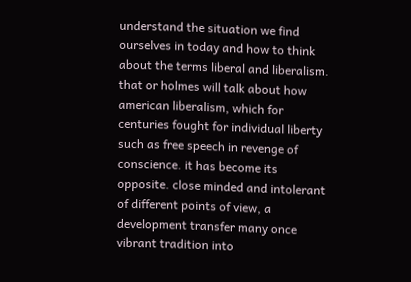understand the situation we find ourselves in today and how to think about the terms liberal and liberalism. that or holmes will talk about how american liberalism, which for centuries fought for individual liberty such as free speech in revenge of conscience. it has become its opposite. close minded and intolerant of different points of view, a development transfer many once vibrant tradition into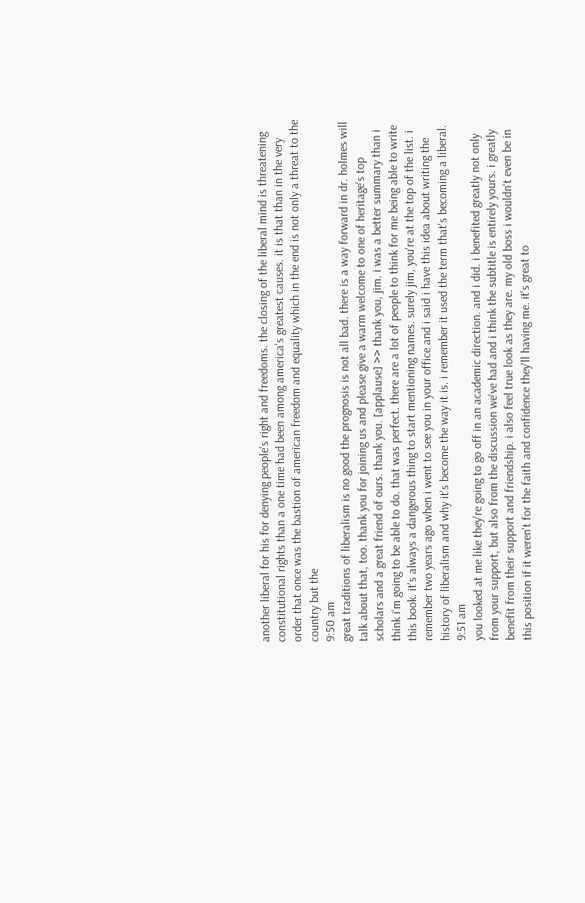another liberal for his for denying people's right and freedoms. the closing of the liberal mind is threatening constitutional rights than a one time had been among america's greatest causes. it is that than in the very order that once was the bastion of american freedom and equality which in the end is not only a threat to the country but the
9:50 am
great traditions of liberalism is no good the prognosis is not all bad. there is a way forward in dr. holmes will talk about that, too. thank you for joining us and please give a warm welcome to one of heritage's top scholars and a great friend of ours. thank you. [applause] >> thank you, jim. i was a better summary than i think i'm going to be able to do. that was perfect. there are a lot of people to think for me being able to write this book. it's always a dangerous thing to start mentioning names. surely jim, you're at the top of the list. i remember two years ago when i went to see you in your office and i said i have this idea about writing the history of liberalism and why it's become the way it is. i remember it used the term that's becoming a liberal.
9:51 am
you looked at me like they're going to go off in an academic direction. and i did. i benefited greatly not only from your support, but also from the discussion we've had and i think the subtitle is entirely yours. i greatly benefit from their support and friendship. i also feel true look as they are. my old boss i wouldn't even be in this position if it weren't for the faith and confidence they'll having me. it's great to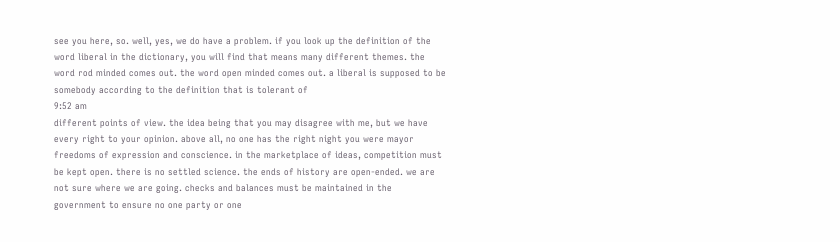see you here, so. well, yes, we do have a problem. if you look up the definition of the word liberal in the dictionary, you will find that means many different themes. the word rod minded comes out. the word open minded comes out. a liberal is supposed to be somebody according to the definition that is tolerant of
9:52 am
different points of view. the idea being that you may disagree with me, but we have every right to your opinion. above all, no one has the right night you were mayor freedoms of expression and conscience. in the marketplace of ideas, competition must be kept open. there is no settled science. the ends of history are open-ended. we are not sure where we are going. checks and balances must be maintained in the government to ensure no one party or one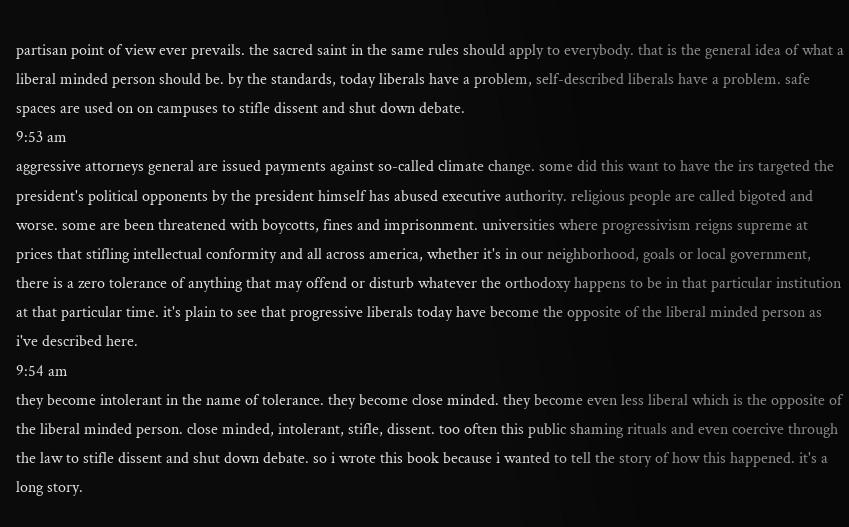partisan point of view ever prevails. the sacred saint in the same rules should apply to everybody. that is the general idea of what a liberal minded person should be. by the standards, today liberals have a problem, self-described liberals have a problem. safe spaces are used on on campuses to stifle dissent and shut down debate.
9:53 am
aggressive attorneys general are issued payments against so-called climate change. some did this want to have the irs targeted the president's political opponents by the president himself has abused executive authority. religious people are called bigoted and worse. some are been threatened with boycotts, fines and imprisonment. universities where progressivism reigns supreme at prices that stifling intellectual conformity and all across america, whether it's in our neighborhood, goals or local government, there is a zero tolerance of anything that may offend or disturb whatever the orthodoxy happens to be in that particular institution at that particular time. it's plain to see that progressive liberals today have become the opposite of the liberal minded person as i've described here.
9:54 am
they become intolerant in the name of tolerance. they become close minded. they become even less liberal which is the opposite of the liberal minded person. close minded, intolerant, stifle, dissent. too often this public shaming rituals and even coercive through the law to stifle dissent and shut down debate. so i wrote this book because i wanted to tell the story of how this happened. it's a long story.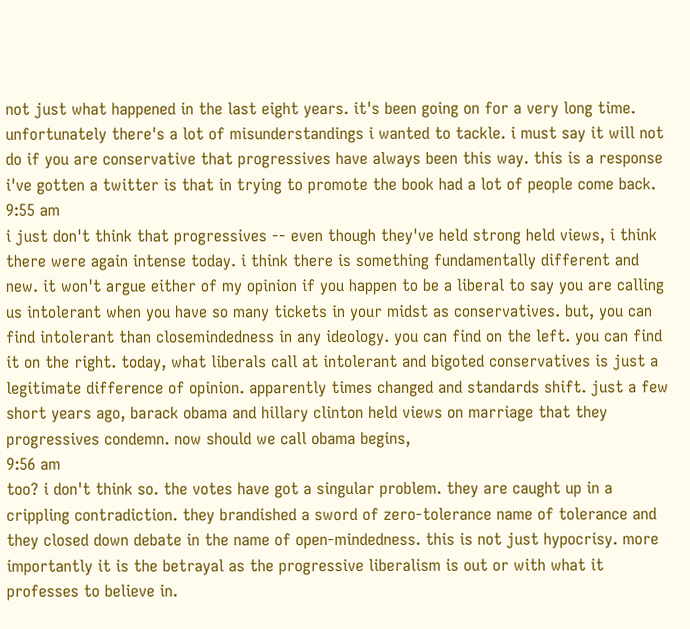not just what happened in the last eight years. it's been going on for a very long time. unfortunately there's a lot of misunderstandings i wanted to tackle. i must say it will not do if you are conservative that progressives have always been this way. this is a response i've gotten a twitter is that in trying to promote the book had a lot of people come back.
9:55 am
i just don't think that progressives -- even though they've held strong held views, i think there were again intense today. i think there is something fundamentally different and new. it won't argue either of my opinion if you happen to be a liberal to say you are calling us intolerant when you have so many tickets in your midst as conservatives. but, you can find intolerant than closemindedness in any ideology. you can find on the left. you can find it on the right. today, what liberals call at intolerant and bigoted conservatives is just a legitimate difference of opinion. apparently times changed and standards shift. just a few short years ago, barack obama and hillary clinton held views on marriage that they progressives condemn. now should we call obama begins,
9:56 am
too? i don't think so. the votes have got a singular problem. they are caught up in a crippling contradiction. they brandished a sword of zero-tolerance name of tolerance and they closed down debate in the name of open-mindedness. this is not just hypocrisy. more importantly it is the betrayal as the progressive liberalism is out or with what it professes to believe in.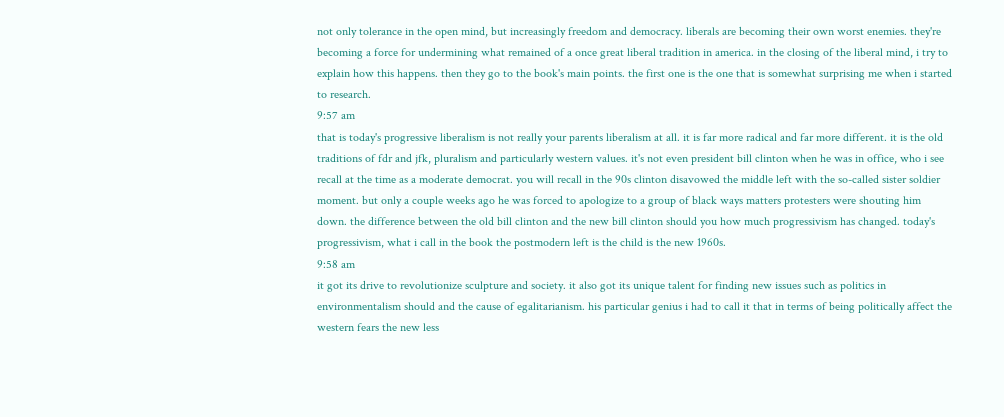not only tolerance in the open mind, but increasingly freedom and democracy. liberals are becoming their own worst enemies. they're becoming a force for undermining what remained of a once great liberal tradition in america. in the closing of the liberal mind, i try to explain how this happens. then they go to the book's main points. the first one is the one that is somewhat surprising me when i started to research.
9:57 am
that is today's progressive liberalism is not really your parents liberalism at all. it is far more radical and far more different. it is the old traditions of fdr and jfk, pluralism and particularly western values. it's not even president bill clinton when he was in office, who i see recall at the time as a moderate democrat. you will recall in the 90s clinton disavowed the middle left with the so-called sister soldier moment. but only a couple weeks ago he was forced to apologize to a group of black ways matters protesters were shouting him down. the difference between the old bill clinton and the new bill clinton should you how much progressivism has changed. today's progressivism, what i call in the book the postmodern left is the child is the new 1960s.
9:58 am
it got its drive to revolutionize sculpture and society. it also got its unique talent for finding new issues such as politics in environmentalism should and the cause of egalitarianism. his particular genius i had to call it that in terms of being politically affect the western fears the new less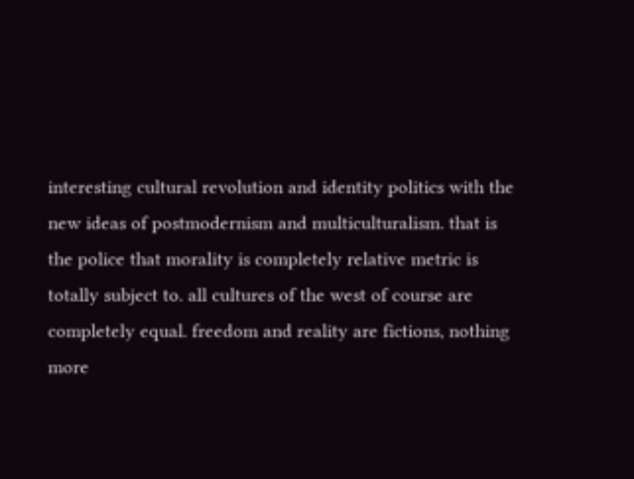interesting cultural revolution and identity politics with the new ideas of postmodernism and multiculturalism. that is the police that morality is completely relative metric is totally subject to. all cultures of the west of course are completely equal. freedom and reality are fictions, nothing more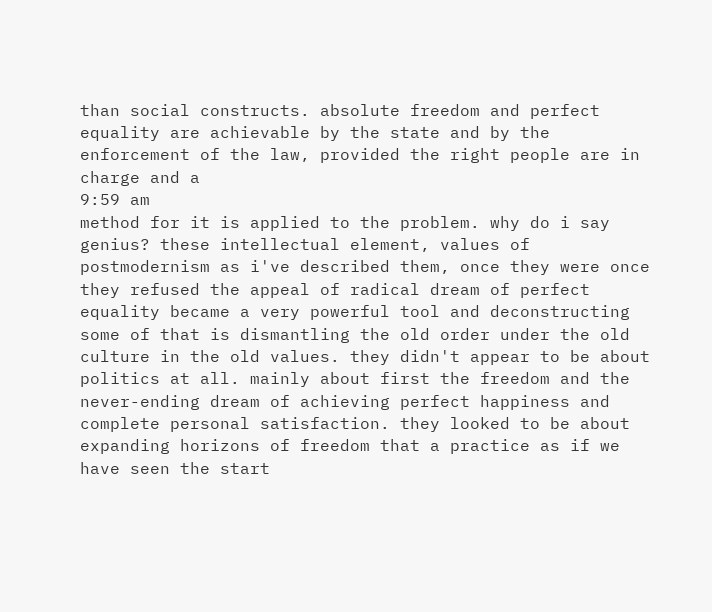than social constructs. absolute freedom and perfect equality are achievable by the state and by the enforcement of the law, provided the right people are in charge and a
9:59 am
method for it is applied to the problem. why do i say genius? these intellectual element, values of postmodernism as i've described them, once they were once they refused the appeal of radical dream of perfect equality became a very powerful tool and deconstructing some of that is dismantling the old order under the old culture in the old values. they didn't appear to be about politics at all. mainly about first the freedom and the never-ending dream of achieving perfect happiness and complete personal satisfaction. they looked to be about expanding horizons of freedom that a practice as if we have seen the start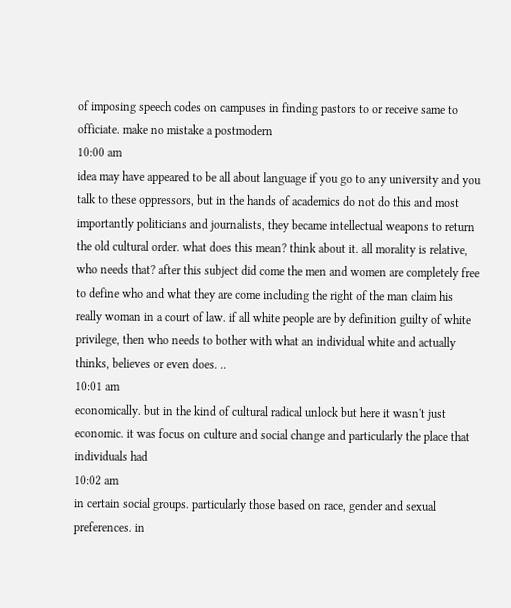of imposing speech codes on campuses in finding pastors to or receive same to officiate. make no mistake a postmodern
10:00 am
idea may have appeared to be all about language if you go to any university and you talk to these oppressors, but in the hands of academics do not do this and most importantly politicians and journalists, they became intellectual weapons to return the old cultural order. what does this mean? think about it. all morality is relative, who needs that? after this subject did come the men and women are completely free to define who and what they are come including the right of the man claim his really woman in a court of law. if all white people are by definition guilty of white privilege, then who needs to bother with what an individual white and actually thinks, believes or even does. ..
10:01 am
economically. but in the kind of cultural radical unlock but here it wasn't just economic. it was focus on culture and social change and particularly the place that individuals had
10:02 am
in certain social groups. particularly those based on race, gender and sexual preferences. in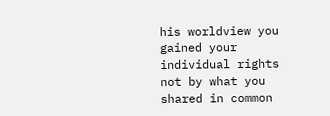his worldview you gained your individual rights not by what you shared in common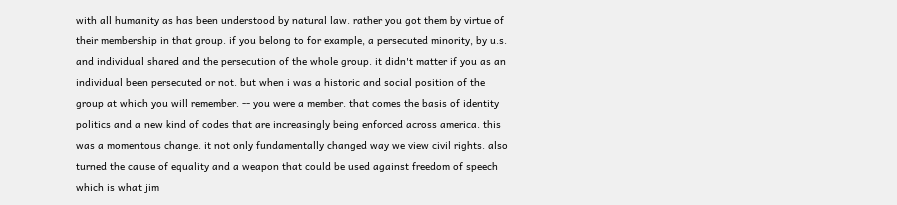with all humanity as has been understood by natural law. rather you got them by virtue of their membership in that group. if you belong to for example, a persecuted minority, by u.s. and individual shared and the persecution of the whole group. it didn't matter if you as an individual been persecuted or not. but when i was a historic and social position of the group at which you will remember. -- you were a member. that comes the basis of identity politics and a new kind of codes that are increasingly being enforced across america. this was a momentous change. it not only fundamentally changed way we view civil rights. also turned the cause of equality and a weapon that could be used against freedom of speech which is what jim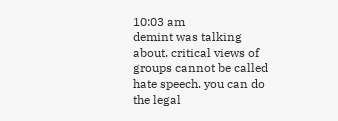10:03 am
demint was talking about. critical views of groups cannot be called hate speech. you can do the legal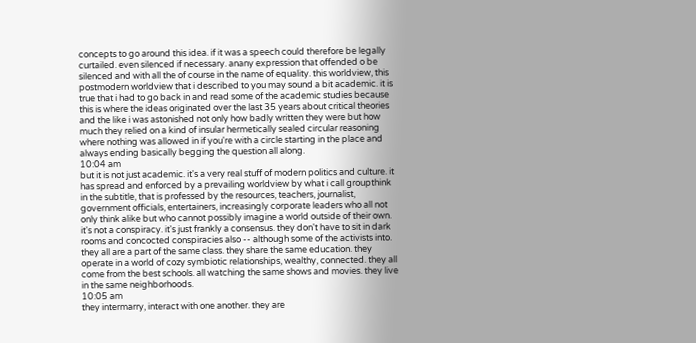concepts to go around this idea. if it was a speech could therefore be legally curtailed. even silenced if necessary. anany expression that offended o be silenced and with all the of course in the name of equality. this worldview, this postmodern worldview that i described to you may sound a bit academic. it is true that i had to go back in and read some of the academic studies because this is where the ideas originated over the last 35 years about critical theories and the like i was astonished not only how badly written they were but how much they relied on a kind of insular hermetically sealed circular reasoning where nothing was allowed in if you're with a circle starting in the place and always ending basically begging the question all along.
10:04 am
but it is not just academic. it's a very real stuff of modern politics and culture. it has spread and enforced by a prevailing worldview by what i call groupthink in the subtitle, that is professed by the resources, teachers, journalist, government officials, entertainers, increasingly corporate leaders who all not only think alike but who cannot possibly imagine a world outside of their own. it's not a conspiracy. it's just frankly a consensus. they don't have to sit in dark rooms and concocted conspiracies also -- although some of the activists into. they all are a part of the same class. they share the same education. they operate in a world of cozy symbiotic relationships, wealthy, connected. they all come from the best schools. all watching the same shows and movies. they live in the same neighborhoods.
10:05 am
they intermarry, interact with one another. they are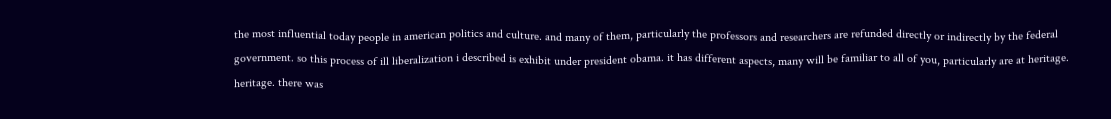the most influential today people in american politics and culture. and many of them, particularly the professors and researchers are refunded directly or indirectly by the federal government. so this process of ill liberalization i described is exhibit under president obama. it has different aspects, many will be familiar to all of you, particularly are at heritage. heritage. there was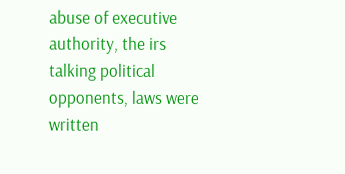abuse of executive authority, the irs talking political opponents, laws were written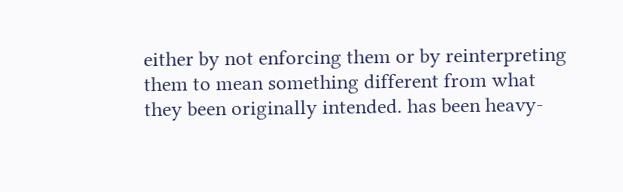either by not enforcing them or by reinterpreting them to mean something different from what they been originally intended. has been heavy-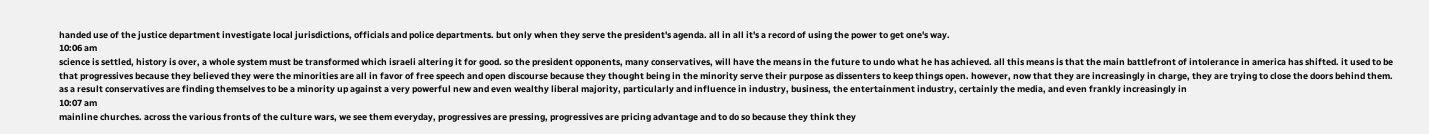handed use of the justice department investigate local jurisdictions, officials and police departments. but only when they serve the president's agenda. all in all it's a record of using the power to get one's way.
10:06 am
science is settled, history is over, a whole system must be transformed which israeli altering it for good. so the president opponents, many conservatives, will have the means in the future to undo what he has achieved. all this means is that the main battlefront of intolerance in america has shifted. it used to be that progressives because they believed they were the minorities are all in favor of free speech and open discourse because they thought being in the minority serve their purpose as dissenters to keep things open. however, now that they are increasingly in charge, they are trying to close the doors behind them. as a result conservatives are finding themselves to be a minority up against a very powerful new and even wealthy liberal majority, particularly and influence in industry, business, the entertainment industry, certainly the media, and even frankly increasingly in
10:07 am
mainline churches. across the various fronts of the culture wars, we see them everyday, progressives are pressing, progressives are pricing advantage and to do so because they think they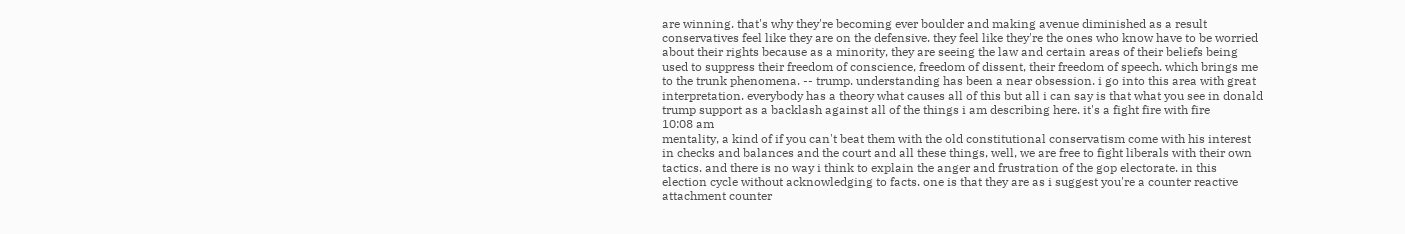are winning. that's why they're becoming ever boulder and making avenue diminished as a result conservatives feel like they are on the defensive. they feel like they're the ones who know have to be worried about their rights because as a minority, they are seeing the law and certain areas of their beliefs being used to suppress their freedom of conscience, freedom of dissent, their freedom of speech. which brings me to the trunk phenomena. -- trump. understanding has been a near obsession. i go into this area with great interpretation. everybody has a theory what causes all of this but all i can say is that what you see in donald trump support as a backlash against all of the things i am describing here. it's a fight fire with fire
10:08 am
mentality, a kind of if you can't beat them with the old constitutional conservatism come with his interest in checks and balances and the court and all these things, well, we are free to fight liberals with their own tactics. and there is no way i think to explain the anger and frustration of the gop electorate. in this election cycle without acknowledging to facts. one is that they are as i suggest you're a counter reactive attachment counter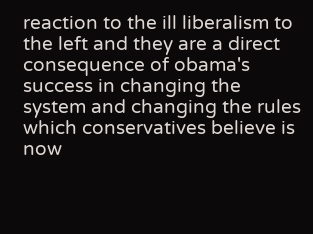reaction to the ill liberalism to the left and they are a direct consequence of obama's success in changing the system and changing the rules which conservatives believe is now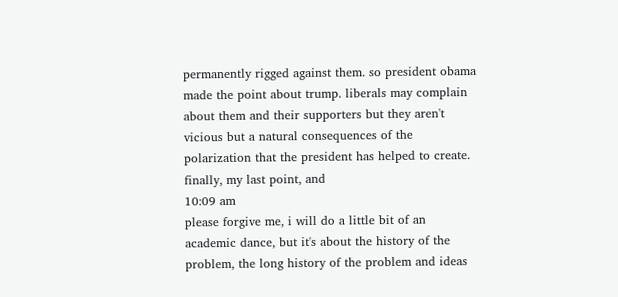permanently rigged against them. so president obama made the point about trump. liberals may complain about them and their supporters but they aren't vicious but a natural consequences of the polarization that the president has helped to create. finally, my last point, and
10:09 am
please forgive me, i will do a little bit of an academic dance, but it's about the history of the problem, the long history of the problem and ideas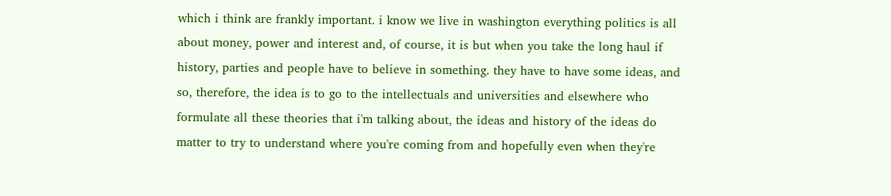which i think are frankly important. i know we live in washington everything politics is all about money, power and interest and, of course, it is but when you take the long haul if history, parties and people have to believe in something. they have to have some ideas, and so, therefore, the idea is to go to the intellectuals and universities and elsewhere who formulate all these theories that i'm talking about, the ideas and history of the ideas do matter to try to understand where you're coming from and hopefully even when they're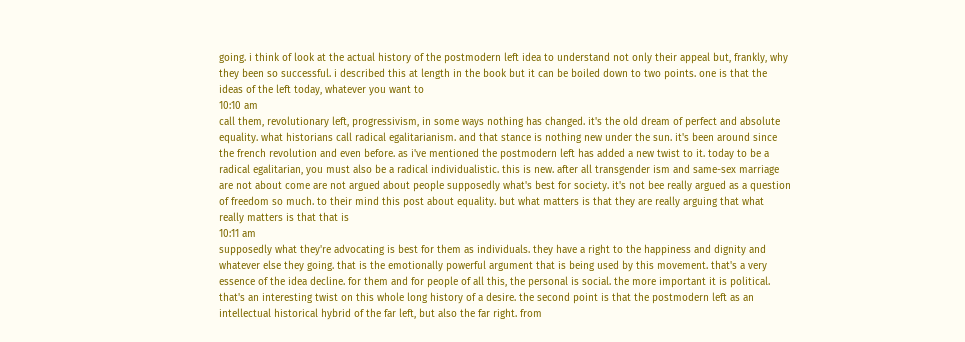going. i think of look at the actual history of the postmodern left idea to understand not only their appeal but, frankly, why they been so successful. i described this at length in the book but it can be boiled down to two points. one is that the ideas of the left today, whatever you want to
10:10 am
call them, revolutionary left, progressivism, in some ways nothing has changed. it's the old dream of perfect and absolute equality. what historians call radical egalitarianism. and that stance is nothing new under the sun. it's been around since the french revolution and even before. as i've mentioned the postmodern left has added a new twist to it. today to be a radical egalitarian, you must also be a radical individualistic. this is new. after all transgender ism and same-sex marriage are not about come are not argued about people supposedly what's best for society. it's not bee really argued as a question of freedom so much. to their mind this post about equality. but what matters is that they are really arguing that what really matters is that that is
10:11 am
supposedly what they're advocating is best for them as individuals. they have a right to the happiness and dignity and whatever else they going. that is the emotionally powerful argument that is being used by this movement. that's a very essence of the idea decline. for them and for people of all this, the personal is social. the more important it is political. that's an interesting twist on this whole long history of a desire. the second point is that the postmodern left as an intellectual historical hybrid of the far left, but also the far right. from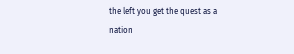the left you get the quest as a nation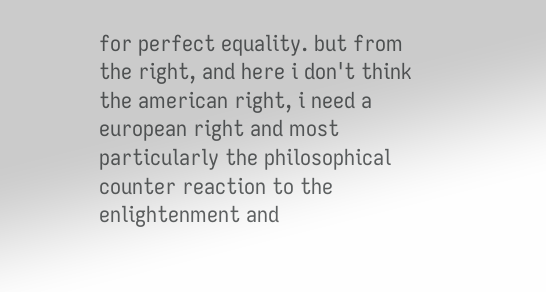for perfect equality. but from the right, and here i don't think the american right, i need a european right and most particularly the philosophical counter reaction to the enlightenment and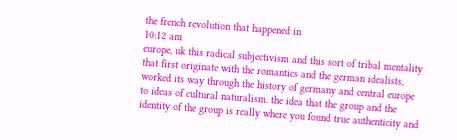the french revolution that happened in
10:12 am
europe, uk this radical subjectivism and this sort of tribal mentality that first originate with the romantics and the german idealists, worked its way through the history of germany and central europe to ideas of cultural naturalism. the idea that the group and the identity of the group is really where you found true authenticity and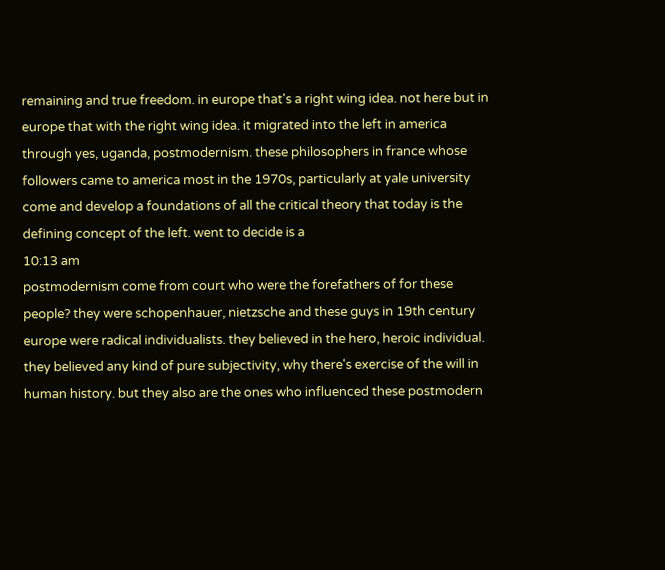remaining and true freedom. in europe that's a right wing idea. not here but in europe that with the right wing idea. it migrated into the left in america through yes, uganda, postmodernism. these philosophers in france whose followers came to america most in the 1970s, particularly at yale university come and develop a foundations of all the critical theory that today is the defining concept of the left. went to decide is a
10:13 am
postmodernism come from court who were the forefathers of for these people? they were schopenhauer, nietzsche and these guys in 19th century europe were radical individualists. they believed in the hero, heroic individual. they believed any kind of pure subjectivity, why there's exercise of the will in human history. but they also are the ones who influenced these postmodern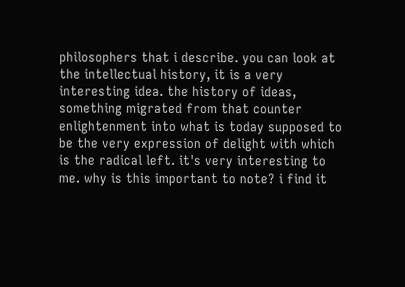philosophers that i describe. you can look at the intellectual history, it is a very interesting idea. the history of ideas, something migrated from that counter enlightenment into what is today supposed to be the very expression of delight with which is the radical left. it's very interesting to me. why is this important to note? i find it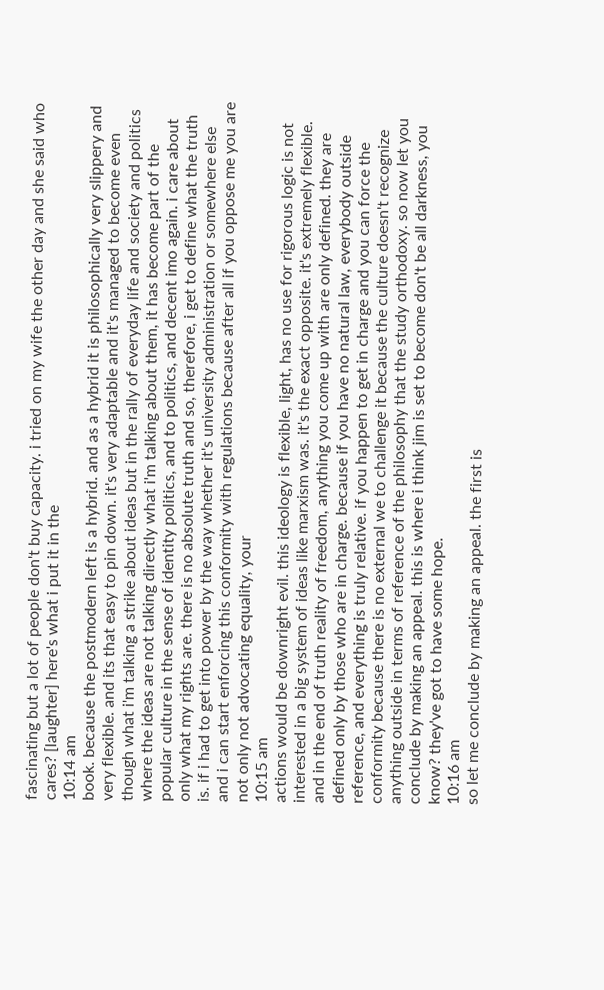fascinating but a lot of people don't buy capacity. i tried on my wife the other day and she said who cares? [laughter] here's what i put it in the
10:14 am
book. because the postmodern left is a hybrid. and as a hybrid it is philosophically very slippery and very flexible. and its that easy to pin down. it's very adaptable and it's managed to become even though what i'm talking a strike about ideas but in the rally of everyday life and society and politics where the ideas are not talking directly what i'm talking about them, it has become part of the popular culture in the sense of identity politics, and to politics, and decent imo again. i care about only what my rights are. there is no absolute truth and so, therefore, i get to define what the truth is. if i had to get into power by the way whether it's university administration or somewhere else and i can start enforcing this conformity with regulations because after all if you oppose me you are not only not advocating equality, your
10:15 am
actions would be downright evil. this ideology is flexible, light, has no use for rigorous logic is not interested in a big system of ideas like marxism was. it's the exact opposite. it's extremely flexible. and in the end of truth reality of freedom, anything you come up with are only defined. they are defined only by those who are in charge. because if you have no natural law, everybody outside reference, and everything is truly relative. if you happen to get in charge and you can force the conformity because there is no external we to challenge it because the culture doesn't recognize anything outside in terms of reference of the philosophy that the study orthodoxy. so now let you conclude by making an appeal. this is where i think jim is set to become don't be all darkness, you know? they've got to have some hope.
10:16 am
so let me conclude by making an appeal. the first is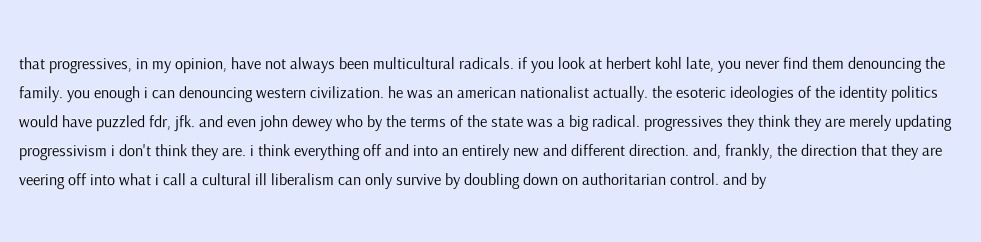that progressives, in my opinion, have not always been multicultural radicals. if you look at herbert kohl late, you never find them denouncing the family. you enough i can denouncing western civilization. he was an american nationalist actually. the esoteric ideologies of the identity politics would have puzzled fdr, jfk. and even john dewey who by the terms of the state was a big radical. progressives they think they are merely updating progressivism i don't think they are. i think everything off and into an entirely new and different direction. and, frankly, the direction that they are veering off into what i call a cultural ill liberalism can only survive by doubling down on authoritarian control. and by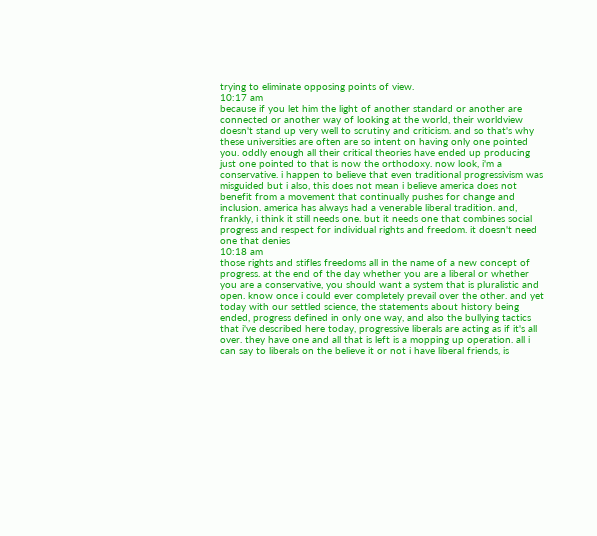trying to eliminate opposing points of view.
10:17 am
because if you let him the light of another standard or another are connected or another way of looking at the world, their worldview doesn't stand up very well to scrutiny and criticism. and so that's why these universities are often are so intent on having only one pointed you. oddly enough all their critical theories have ended up producing just one pointed to that is now the orthodoxy. now look, i'm a conservative. i happen to believe that even traditional progressivism was misguided but i also, this does not mean i believe america does not benefit from a movement that continually pushes for change and inclusion. america has always had a venerable liberal tradition. and, frankly, i think it still needs one. but it needs one that combines social progress and respect for individual rights and freedom. it doesn't need one that denies
10:18 am
those rights and stifles freedoms all in the name of a new concept of progress. at the end of the day whether you are a liberal or whether you are a conservative, you should want a system that is pluralistic and open. know once i could ever completely prevail over the other. and yet today with our settled science, the statements about history being ended, progress defined in only one way, and also the bullying tactics that i've described here today, progressive liberals are acting as if it's all over. they have one and all that is left is a mopping up operation. all i can say to liberals on the believe it or not i have liberal friends, is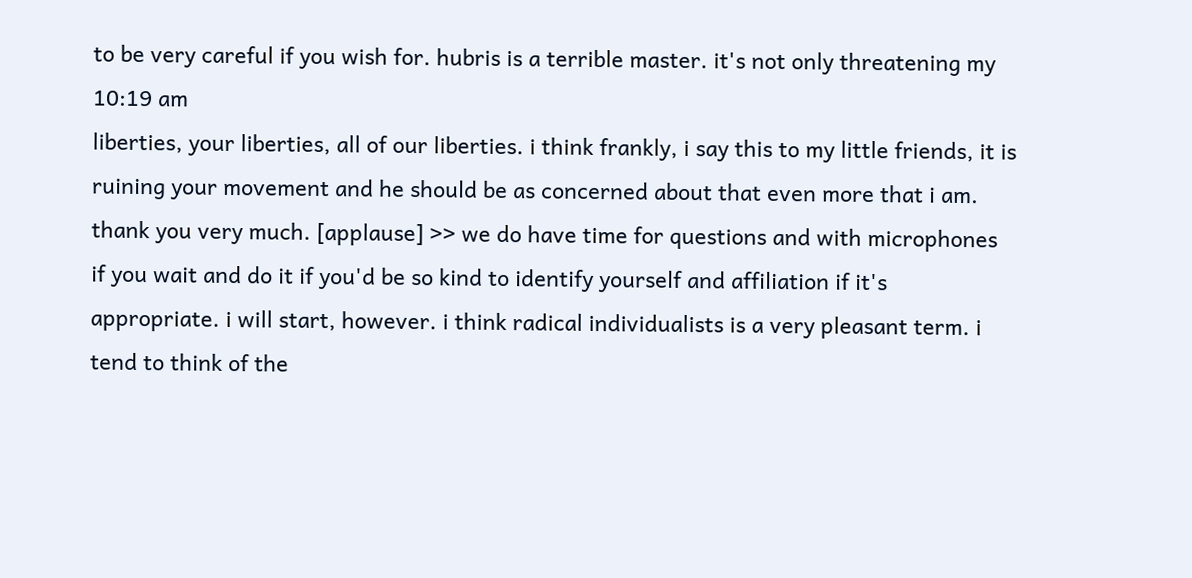to be very careful if you wish for. hubris is a terrible master. it's not only threatening my
10:19 am
liberties, your liberties, all of our liberties. i think frankly, i say this to my little friends, it is ruining your movement and he should be as concerned about that even more that i am. thank you very much. [applause] >> we do have time for questions and with microphones if you wait and do it if you'd be so kind to identify yourself and affiliation if it's appropriate. i will start, however. i think radical individualists is a very pleasant term. i tend to think of the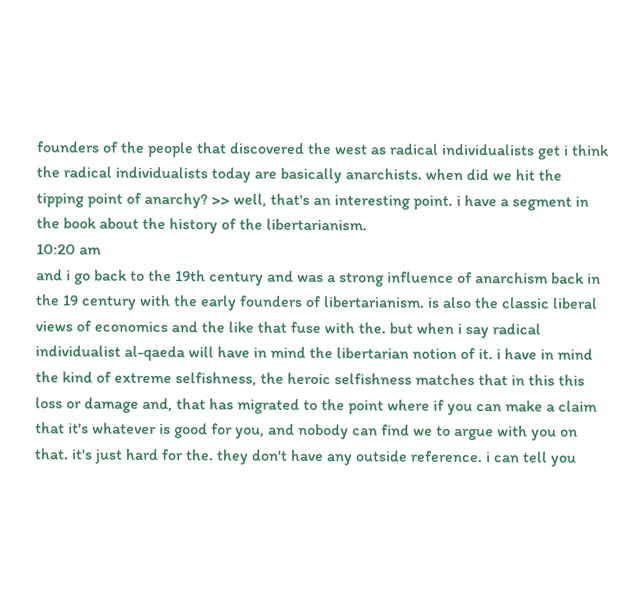founders of the people that discovered the west as radical individualists get i think the radical individualists today are basically anarchists. when did we hit the tipping point of anarchy? >> well, that's an interesting point. i have a segment in the book about the history of the libertarianism.
10:20 am
and i go back to the 19th century and was a strong influence of anarchism back in the 19 century with the early founders of libertarianism. is also the classic liberal views of economics and the like that fuse with the. but when i say radical individualist al-qaeda will have in mind the libertarian notion of it. i have in mind the kind of extreme selfishness, the heroic selfishness matches that in this this loss or damage and, that has migrated to the point where if you can make a claim that it's whatever is good for you, and nobody can find we to argue with you on that. it's just hard for the. they don't have any outside reference. i can tell you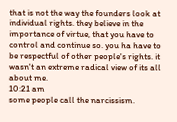that is not the way the founders look at individual rights. they believe in the importance of virtue, that you have to control and continue so. you ha have to be respectful of other people's rights. it wasn't an extreme radical view of its all about me.
10:21 am
some people call the narcissism.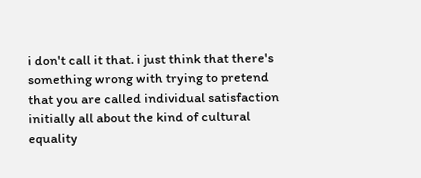i don't call it that. i just think that there's something wrong with trying to pretend that you are called individual satisfaction initially all about the kind of cultural equality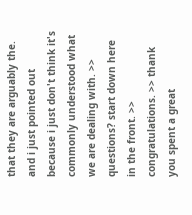that they are arguably the. and i just pointed out because i just don't think it's commonly understood what we are dealing with. >> questions? start down here in the front. >> congratulations. >> thank you spent a great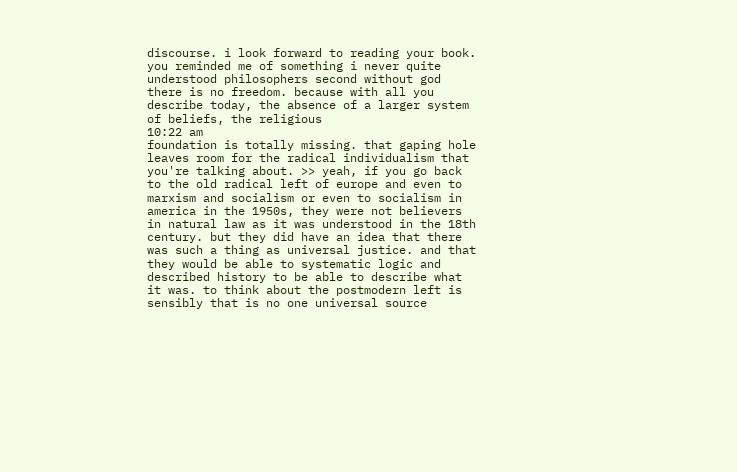discourse. i look forward to reading your book. you reminded me of something i never quite understood philosophers second without god there is no freedom. because with all you describe today, the absence of a larger system of beliefs, the religious
10:22 am
foundation is totally missing. that gaping hole leaves room for the radical individualism that you're talking about. >> yeah, if you go back to the old radical left of europe and even to marxism and socialism or even to socialism in america in the 1950s, they were not believers in natural law as it was understood in the 18th century. but they did have an idea that there was such a thing as universal justice. and that they would be able to systematic logic and described history to be able to describe what it was. to think about the postmodern left is sensibly that is no one universal source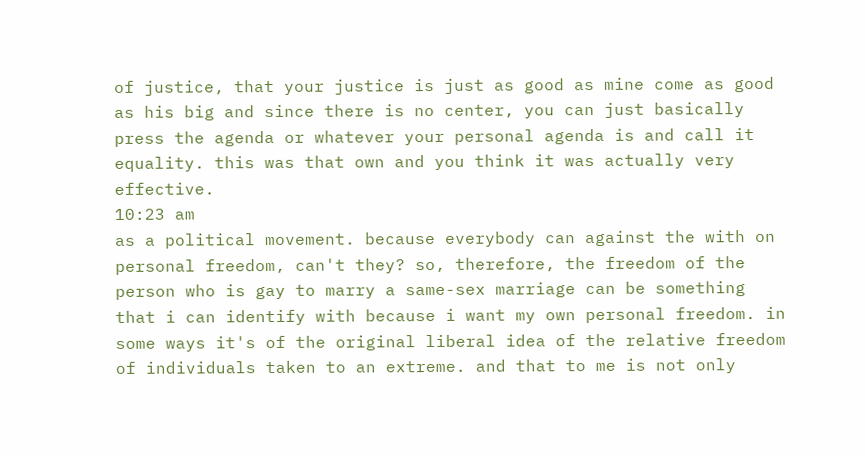of justice, that your justice is just as good as mine come as good as his big and since there is no center, you can just basically press the agenda or whatever your personal agenda is and call it equality. this was that own and you think it was actually very effective.
10:23 am
as a political movement. because everybody can against the with on personal freedom, can't they? so, therefore, the freedom of the person who is gay to marry a same-sex marriage can be something that i can identify with because i want my own personal freedom. in some ways it's of the original liberal idea of the relative freedom of individuals taken to an extreme. and that to me is not only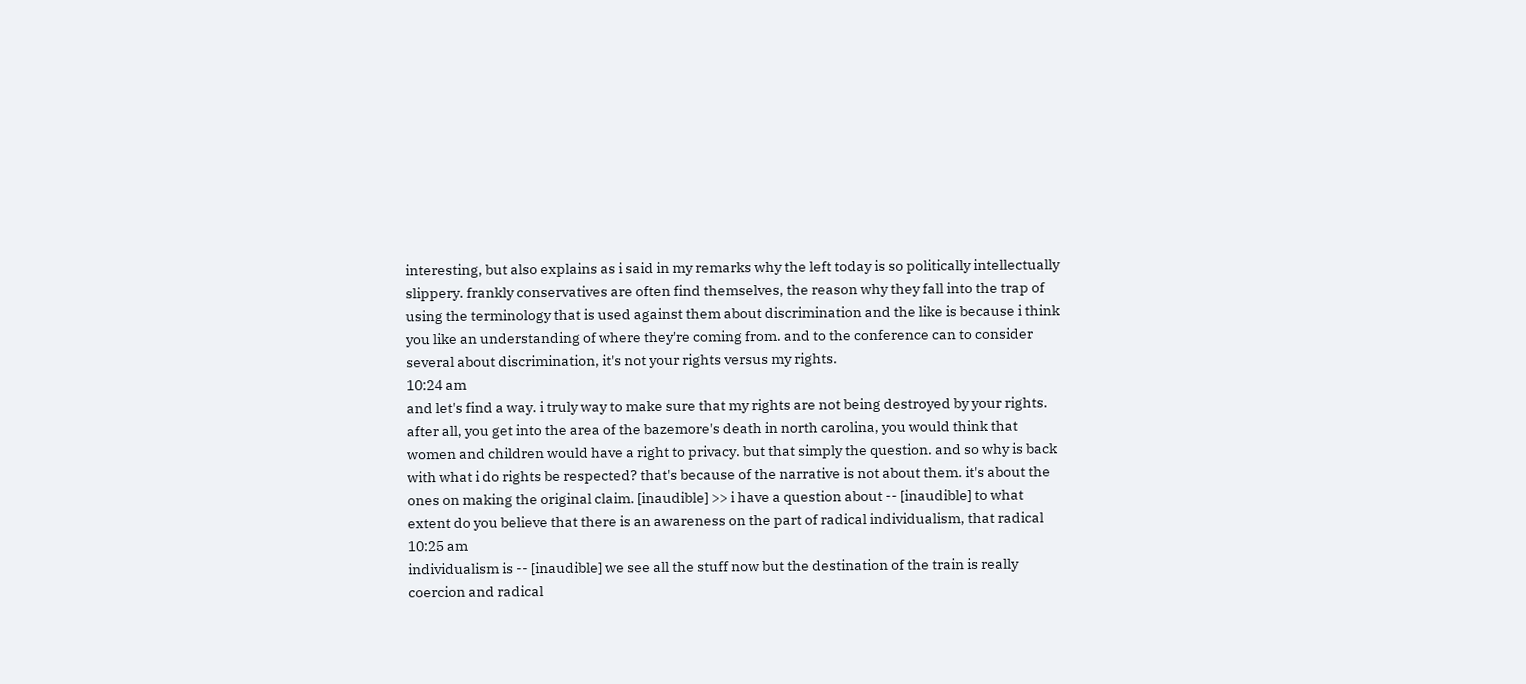interesting, but also explains as i said in my remarks why the left today is so politically intellectually slippery. frankly conservatives are often find themselves, the reason why they fall into the trap of using the terminology that is used against them about discrimination and the like is because i think you like an understanding of where they're coming from. and to the conference can to consider several about discrimination, it's not your rights versus my rights.
10:24 am
and let's find a way. i truly way to make sure that my rights are not being destroyed by your rights. after all, you get into the area of the bazemore's death in north carolina, you would think that women and children would have a right to privacy. but that simply the question. and so why is back with what i do rights be respected? that's because of the narrative is not about them. it's about the ones on making the original claim. [inaudible] >> i have a question about -- [inaudible] to what extent do you believe that there is an awareness on the part of radical individualism, that radical
10:25 am
individualism is -- [inaudible] we see all the stuff now but the destination of the train is really coercion and radical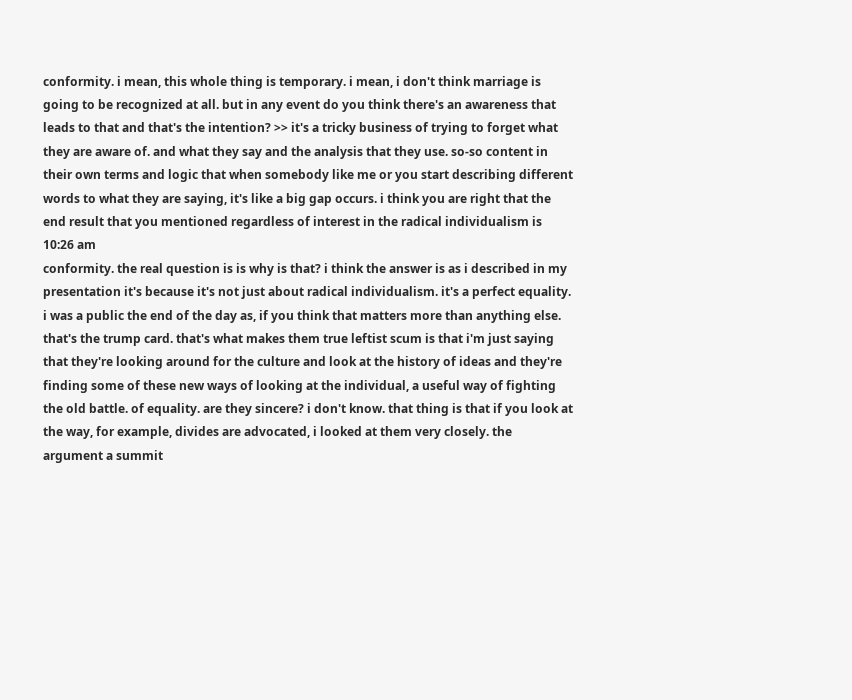conformity. i mean, this whole thing is temporary. i mean, i don't think marriage is going to be recognized at all. but in any event do you think there's an awareness that leads to that and that's the intention? >> it's a tricky business of trying to forget what they are aware of. and what they say and the analysis that they use. so-so content in their own terms and logic that when somebody like me or you start describing different words to what they are saying, it's like a big gap occurs. i think you are right that the end result that you mentioned regardless of interest in the radical individualism is
10:26 am
conformity. the real question is is why is that? i think the answer is as i described in my presentation it's because it's not just about radical individualism. it's a perfect equality. i was a public the end of the day as, if you think that matters more than anything else. that's the trump card. that's what makes them true leftist scum is that i'm just saying that they're looking around for the culture and look at the history of ideas and they're finding some of these new ways of looking at the individual, a useful way of fighting the old battle. of equality. are they sincere? i don't know. that thing is that if you look at the way, for example, divides are advocated, i looked at them very closely. the argument a summit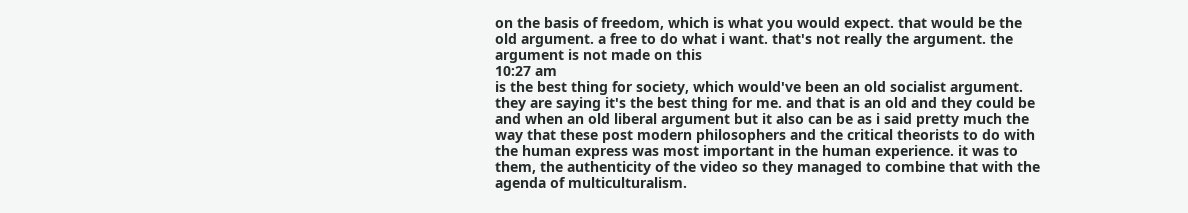on the basis of freedom, which is what you would expect. that would be the old argument. a free to do what i want. that's not really the argument. the argument is not made on this
10:27 am
is the best thing for society, which would've been an old socialist argument. they are saying it's the best thing for me. and that is an old and they could be and when an old liberal argument but it also can be as i said pretty much the way that these post modern philosophers and the critical theorists to do with the human express was most important in the human experience. it was to them, the authenticity of the video so they managed to combine that with the agenda of multiculturalism.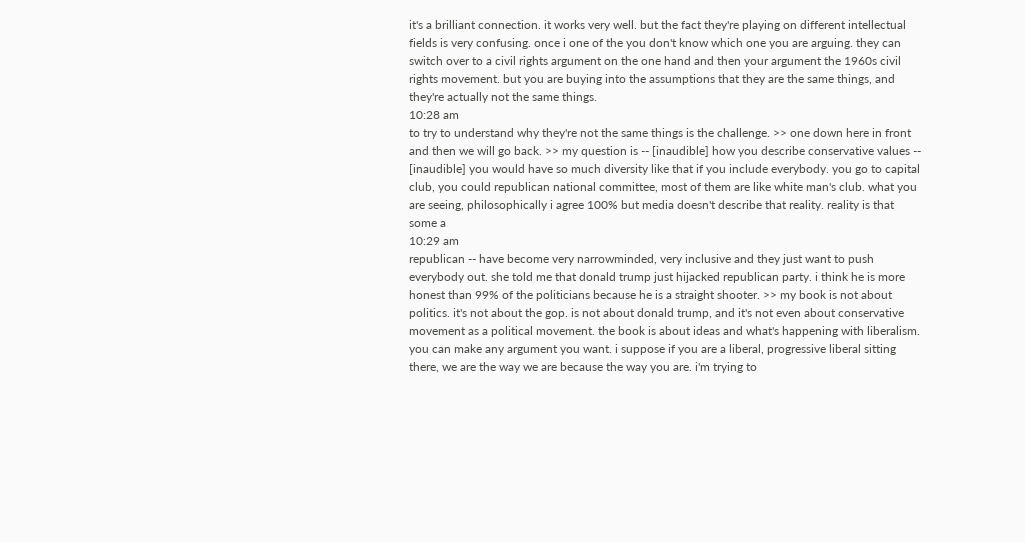it's a brilliant connection. it works very well. but the fact they're playing on different intellectual fields is very confusing. once i one of the you don't know which one you are arguing. they can switch over to a civil rights argument on the one hand and then your argument the 1960s civil rights movement. but you are buying into the assumptions that they are the same things, and they're actually not the same things.
10:28 am
to try to understand why they're not the same things is the challenge. >> one down here in front and then we will go back. >> my question is -- [inaudible] how you describe conservative values -- [inaudible] you would have so much diversity like that if you include everybody. you go to capital club, you could republican national committee, most of them are like white man's club. what you are seeing, philosophically i agree 100% but media doesn't describe that reality. reality is that some a
10:29 am
republican -- have become very narrowminded, very inclusive and they just want to push everybody out. she told me that donald trump just hijacked republican party. i think he is more honest than 99% of the politicians because he is a straight shooter. >> my book is not about politics. it's not about the gop. is not about donald trump, and it's not even about conservative movement as a political movement. the book is about ideas and what's happening with liberalism. you can make any argument you want. i suppose if you are a liberal, progressive liberal sitting there, we are the way we are because the way you are. i'm trying to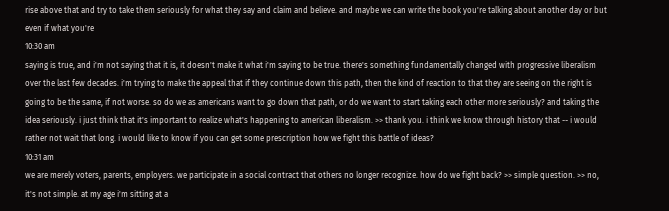rise above that and try to take them seriously for what they say and claim and believe. and maybe we can write the book you're talking about another day or but even if what you're
10:30 am
saying is true, and i'm not saying that it is, it doesn't make it what i'm saying to be true. there's something fundamentally changed with progressive liberalism over the last few decades. i'm trying to make the appeal that if they continue down this path, then the kind of reaction to that they are seeing on the right is going to be the same, if not worse. so do we as americans want to go down that path, or do we want to start taking each other more seriously? and taking the idea seriously. i just think that it's important to realize what's happening to american liberalism. >> thank you. i think we know through history that -- i would rather not wait that long. i would like to know if you can get some prescription how we fight this battle of ideas?
10:31 am
we are merely voters, parents, employers. we participate in a social contract that others no longer recognize. how do we fight back? >> simple question. >> no, it's not simple. at my age i'm sitting at a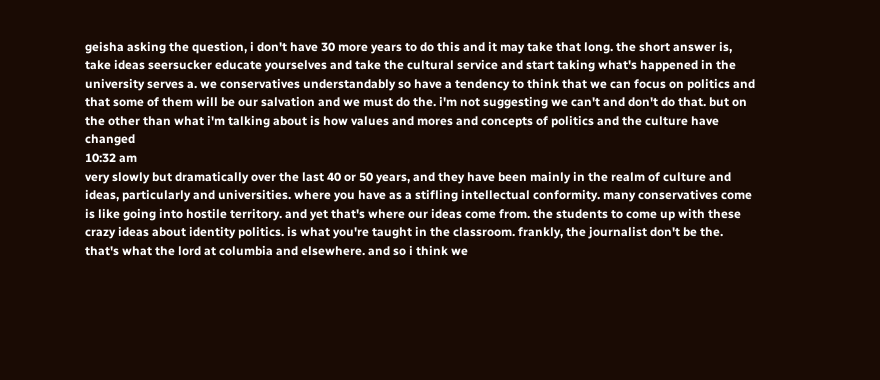geisha asking the question, i don't have 30 more years to do this and it may take that long. the short answer is, take ideas seersucker educate yourselves and take the cultural service and start taking what's happened in the university serves a. we conservatives understandably so have a tendency to think that we can focus on politics and that some of them will be our salvation and we must do the. i'm not suggesting we can't and don't do that. but on the other than what i'm talking about is how values and mores and concepts of politics and the culture have changed
10:32 am
very slowly but dramatically over the last 40 or 50 years, and they have been mainly in the realm of culture and ideas, particularly and universities. where you have as a stifling intellectual conformity. many conservatives come is like going into hostile territory. and yet that's where our ideas come from. the students to come up with these crazy ideas about identity politics. is what you're taught in the classroom. frankly, the journalist don't be the. that's what the lord at columbia and elsewhere. and so i think we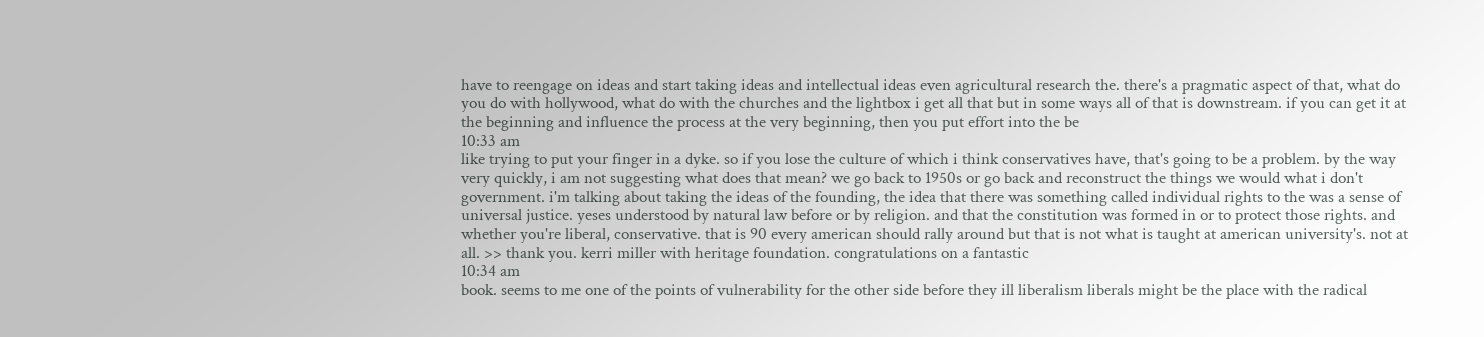have to reengage on ideas and start taking ideas and intellectual ideas even agricultural research the. there's a pragmatic aspect of that, what do you do with hollywood, what do with the churches and the lightbox i get all that but in some ways all of that is downstream. if you can get it at the beginning and influence the process at the very beginning, then you put effort into the be
10:33 am
like trying to put your finger in a dyke. so if you lose the culture of which i think conservatives have, that's going to be a problem. by the way very quickly, i am not suggesting what does that mean? we go back to 1950s or go back and reconstruct the things we would what i don't government. i'm talking about taking the ideas of the founding, the idea that there was something called individual rights to the was a sense of universal justice. yeses understood by natural law before or by religion. and that the constitution was formed in or to protect those rights. and whether you're liberal, conservative. that is 90 every american should rally around but that is not what is taught at american university's. not at all. >> thank you. kerri miller with heritage foundation. congratulations on a fantastic
10:34 am
book. seems to me one of the points of vulnerability for the other side before they ill liberalism liberals might be the place with the radical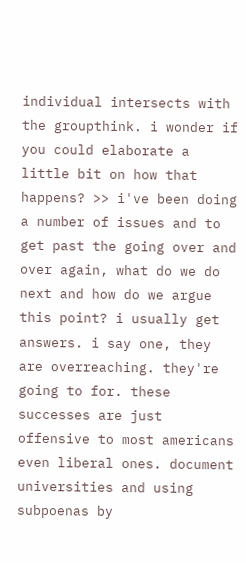individual intersects with the groupthink. i wonder if you could elaborate a little bit on how that happens? >> i've been doing a number of issues and to get past the going over and over again, what do we do next and how do we argue this point? i usually get answers. i say one, they are overreaching. they're going to for. these successes are just offensive to most americans even liberal ones. document universities and using subpoenas by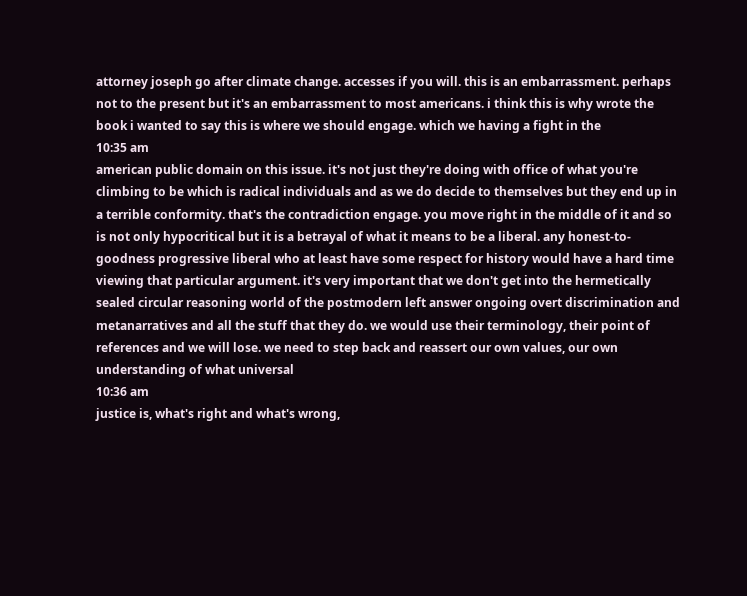attorney joseph go after climate change. accesses if you will. this is an embarrassment. perhaps not to the present but it's an embarrassment to most americans. i think this is why wrote the book i wanted to say this is where we should engage. which we having a fight in the
10:35 am
american public domain on this issue. it's not just they're doing with office of what you're climbing to be which is radical individuals and as we do decide to themselves but they end up in a terrible conformity. that's the contradiction engage. you move right in the middle of it and so is not only hypocritical but it is a betrayal of what it means to be a liberal. any honest-to-goodness progressive liberal who at least have some respect for history would have a hard time viewing that particular argument. it's very important that we don't get into the hermetically sealed circular reasoning world of the postmodern left answer ongoing overt discrimination and metanarratives and all the stuff that they do. we would use their terminology, their point of references and we will lose. we need to step back and reassert our own values, our own understanding of what universal
10:36 am
justice is, what's right and what's wrong,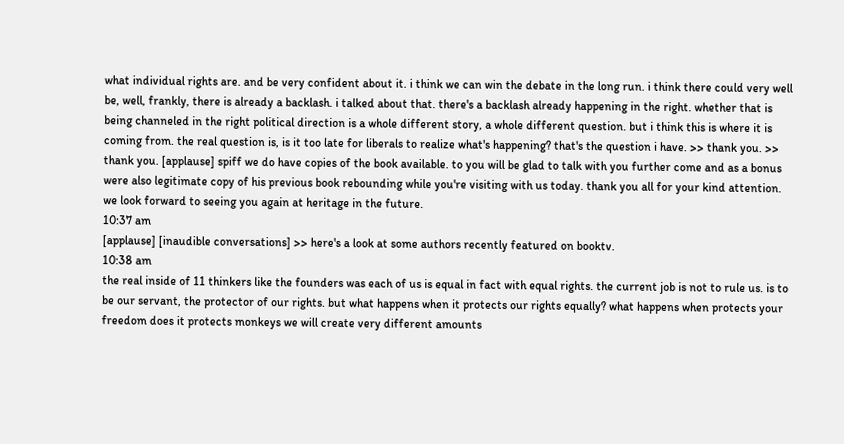what individual rights are. and be very confident about it. i think we can win the debate in the long run. i think there could very well be, well, frankly, there is already a backlash. i talked about that. there's a backlash already happening in the right. whether that is being channeled in the right political direction is a whole different story, a whole different question. but i think this is where it is coming from. the real question is, is it too late for liberals to realize what's happening? that's the question i have. >> thank you. >> thank you. [applause] spiff we do have copies of the book available. to you will be glad to talk with you further come and as a bonus were also legitimate copy of his previous book rebounding while you're visiting with us today. thank you all for your kind attention. we look forward to seeing you again at heritage in the future.
10:37 am
[applause] [inaudible conversations] >> here's a look at some authors recently featured on booktv.
10:38 am
the real inside of 11 thinkers like the founders was each of us is equal in fact with equal rights. the current job is not to rule us. is to be our servant, the protector of our rights. but what happens when it protects our rights equally? what happens when protects your freedom does it protects monkeys we will create very different amounts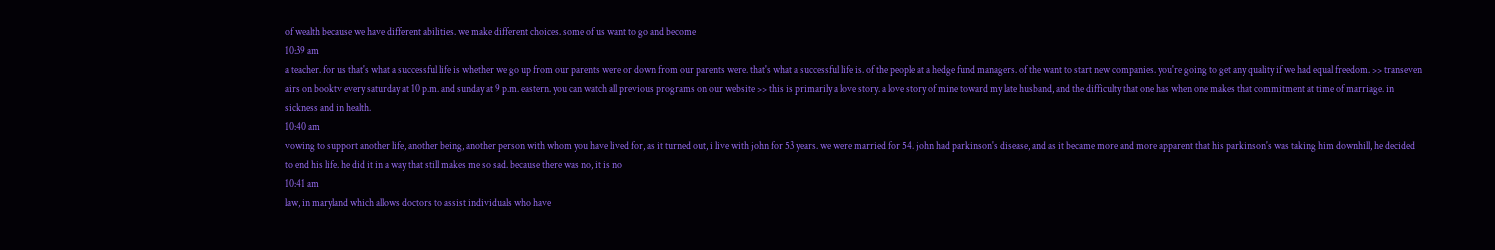of wealth because we have different abilities. we make different choices. some of us want to go and become
10:39 am
a teacher. for us that's what a successful life is whether we go up from our parents were or down from our parents were. that's what a successful life is. of the people at a hedge fund managers. of the want to start new companies. you're going to get any quality if we had equal freedom. >> transeven airs on booktv every saturday at 10 p.m. and sunday at 9 p.m. eastern. you can watch all previous programs on our website >> this is primarily a love story. a love story of mine toward my late husband, and the difficulty that one has when one makes that commitment at time of marriage. in sickness and in health.
10:40 am
vowing to support another life, another being, another person with whom you have lived for, as it turned out, i live with john for 53 years. we were married for 54. john had parkinson's disease, and as it became more and more apparent that his parkinson's was taking him downhill, he decided to end his life. he did it in a way that still makes me so sad. because there was no, it is no
10:41 am
law, in maryland which allows doctors to assist individuals who have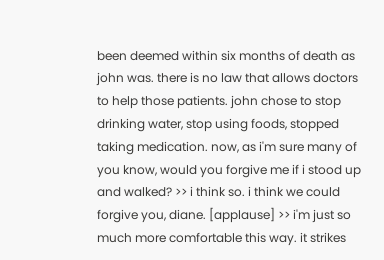been deemed within six months of death as john was. there is no law that allows doctors to help those patients. john chose to stop drinking water, stop using foods, stopped taking medication. now, as i'm sure many of you know, would you forgive me if i stood up and walked? >> i think so. i think we could forgive you, diane. [applause] >> i'm just so much more comfortable this way. it strikes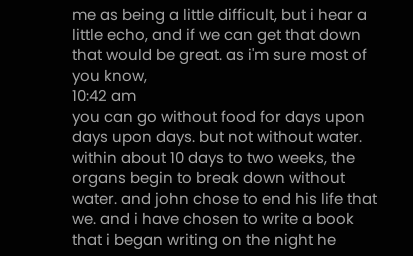me as being a little difficult, but i hear a little echo, and if we can get that down that would be great. as i'm sure most of you know,
10:42 am
you can go without food for days upon days upon days. but not without water. within about 10 days to two weeks, the organs begin to break down without water. and john chose to end his life that we. and i have chosen to write a book that i began writing on the night he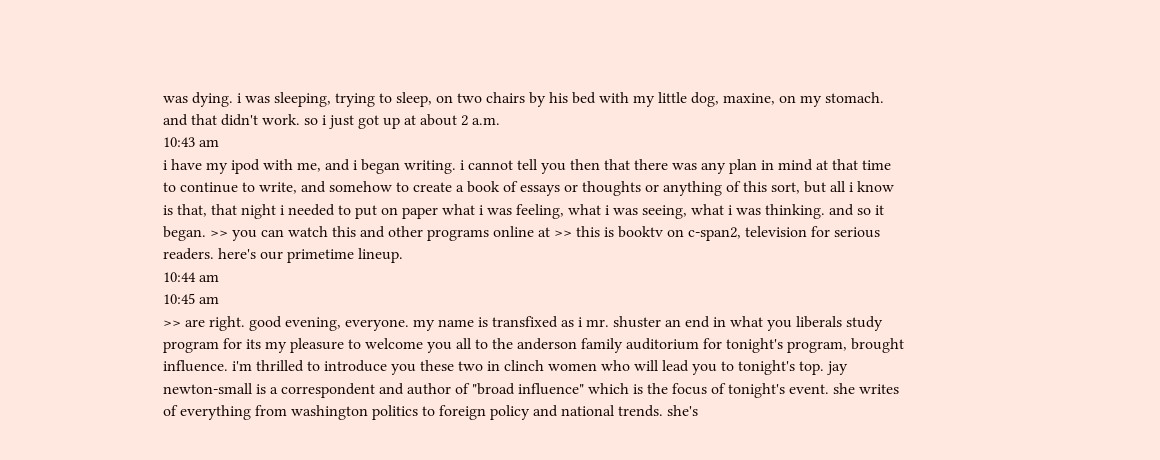was dying. i was sleeping, trying to sleep, on two chairs by his bed with my little dog, maxine, on my stomach. and that didn't work. so i just got up at about 2 a.m.
10:43 am
i have my ipod with me, and i began writing. i cannot tell you then that there was any plan in mind at that time to continue to write, and somehow to create a book of essays or thoughts or anything of this sort, but all i know is that, that night i needed to put on paper what i was feeling, what i was seeing, what i was thinking. and so it began. >> you can watch this and other programs online at >> this is booktv on c-span2, television for serious readers. here's our primetime lineup.
10:44 am
10:45 am
>> are right. good evening, everyone. my name is transfixed as i mr. shuster an end in what you liberals study program for its my pleasure to welcome you all to the anderson family auditorium for tonight's program, brought influence. i'm thrilled to introduce you these two in clinch women who will lead you to tonight's top. jay newton-small is a correspondent and author of "broad influence" which is the focus of tonight's event. she writes of everything from washington politics to foreign policy and national trends. she's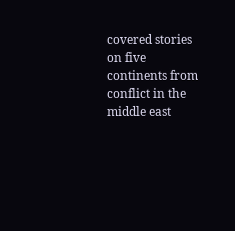covered stories on five continents from conflict in the middle east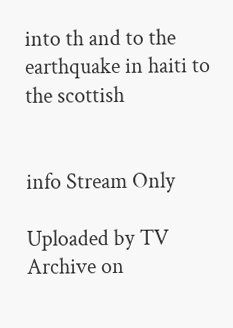into th and to the earthquake in haiti to the scottish


info Stream Only

Uploaded by TV Archive on